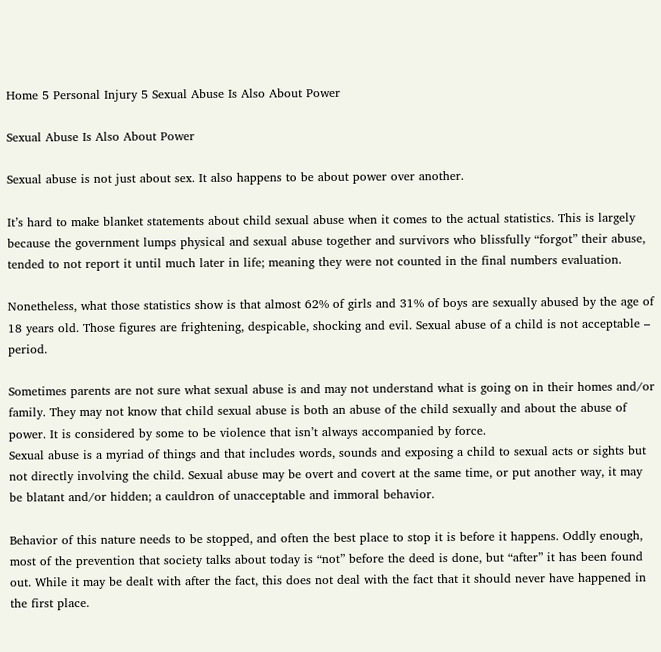Home 5 Personal Injury 5 Sexual Abuse Is Also About Power

Sexual Abuse Is Also About Power

Sexual abuse is not just about sex. It also happens to be about power over another.

It’s hard to make blanket statements about child sexual abuse when it comes to the actual statistics. This is largely because the government lumps physical and sexual abuse together and survivors who blissfully “forgot” their abuse, tended to not report it until much later in life; meaning they were not counted in the final numbers evaluation.

Nonetheless, what those statistics show is that almost 62% of girls and 31% of boys are sexually abused by the age of 18 years old. Those figures are frightening, despicable, shocking and evil. Sexual abuse of a child is not acceptable – period.

Sometimes parents are not sure what sexual abuse is and may not understand what is going on in their homes and/or family. They may not know that child sexual abuse is both an abuse of the child sexually and about the abuse of power. It is considered by some to be violence that isn’t always accompanied by force.
Sexual abuse is a myriad of things and that includes words, sounds and exposing a child to sexual acts or sights but not directly involving the child. Sexual abuse may be overt and covert at the same time, or put another way, it may be blatant and/or hidden; a cauldron of unacceptable and immoral behavior.

Behavior of this nature needs to be stopped, and often the best place to stop it is before it happens. Oddly enough, most of the prevention that society talks about today is “not” before the deed is done, but “after” it has been found out. While it may be dealt with after the fact, this does not deal with the fact that it should never have happened in the first place.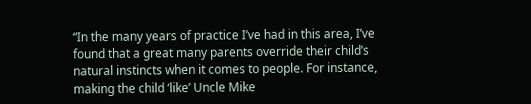“In the many years of practice I’ve had in this area, I’ve found that a great many parents override their child’s natural instincts when it comes to people. For instance, making the child ‘like’ Uncle Mike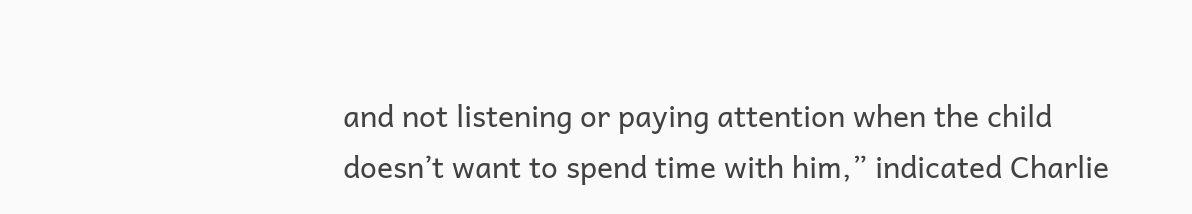and not listening or paying attention when the child doesn’t want to spend time with him,” indicated Charlie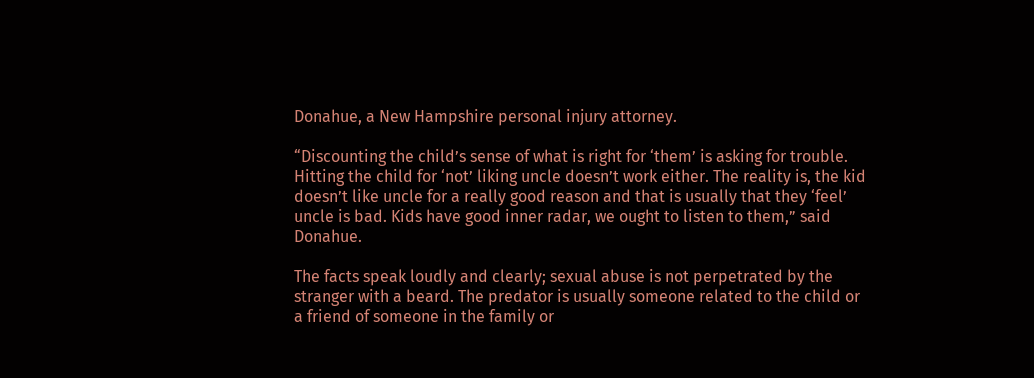Donahue, a New Hampshire personal injury attorney.

“Discounting the child’s sense of what is right for ‘them’ is asking for trouble. Hitting the child for ‘not’ liking uncle doesn’t work either. The reality is, the kid doesn’t like uncle for a really good reason and that is usually that they ‘feel’ uncle is bad. Kids have good inner radar, we ought to listen to them,” said Donahue.

The facts speak loudly and clearly; sexual abuse is not perpetrated by the stranger with a beard. The predator is usually someone related to the child or a friend of someone in the family or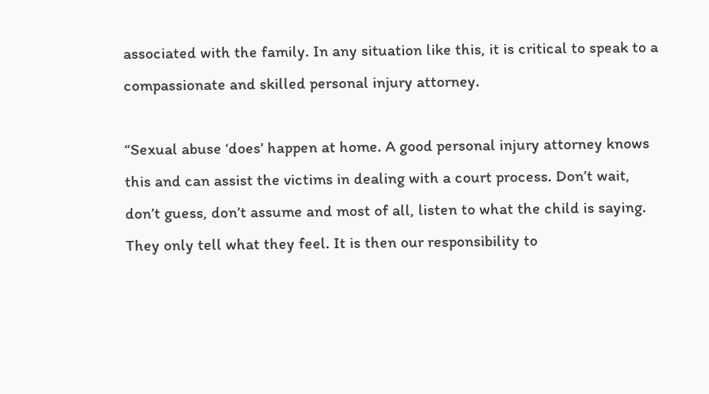associated with the family. In any situation like this, it is critical to speak to a compassionate and skilled personal injury attorney.

“Sexual abuse ‘does’ happen at home. A good personal injury attorney knows this and can assist the victims in dealing with a court process. Don’t wait, don’t guess, don’t assume and most of all, listen to what the child is saying. They only tell what they feel. It is then our responsibility to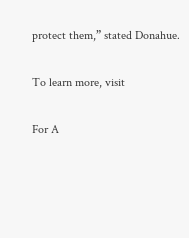protect them,” stated Donahue.

To learn more, visit

For A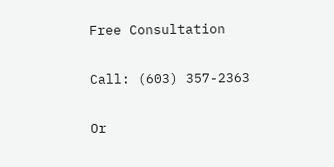Free Consultation

Call: (603) 357-2363

Or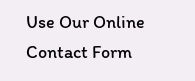Use Our Online Contact Form